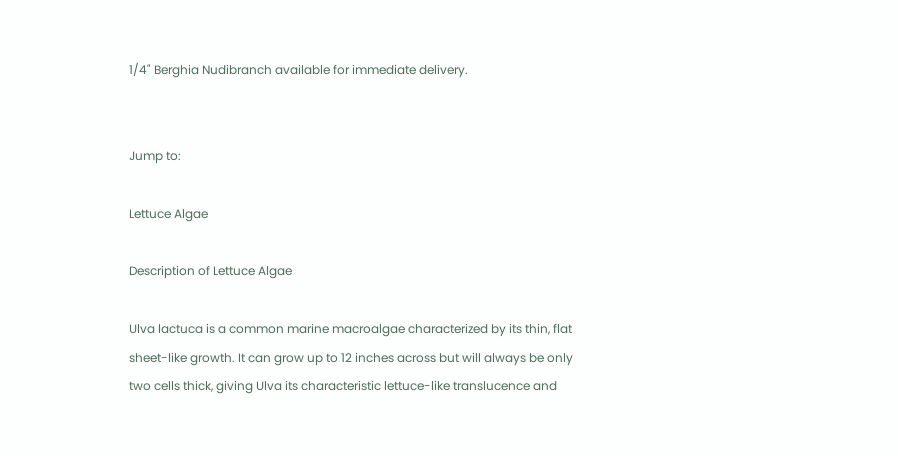1/4" Berghia Nudibranch available for immediate delivery.


Jump to:

Lettuce Algae

Description of Lettuce Algae

Ulva lactuca is a common marine macroalgae characterized by its thin, flat sheet-like growth. It can grow up to 12 inches across but will always be only two cells thick, giving Ulva its characteristic lettuce-like translucence and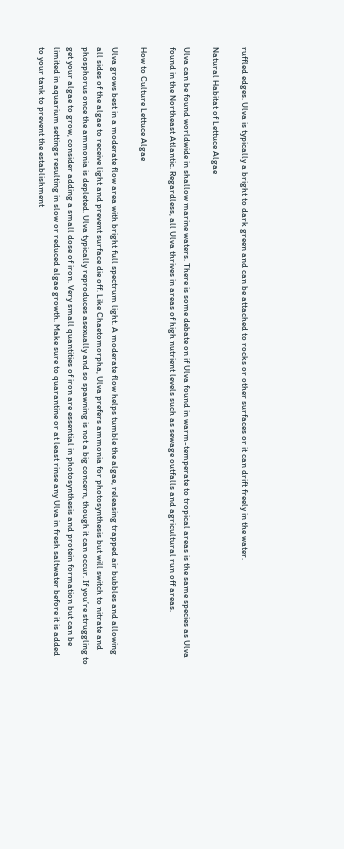ruffled edges. Ulva is typically a bright to dark green and can be attached to rocks or other surfaces or it can drift freely in the water.

Natural Habitat of Lettuce Algae

Ulva can be found worldwide in shallow marine waters. There is some debate on if Ulva found in warm-temperate to tropical areas is the same species as Ulva found in the Northeast Atlantic. Regardless, all Ulva thrives in areas of high nutrient levels such as sewage outfalls and agricultural run off areas.

How to Culture Lettuce Algae

Ulva grows best in a moderate flow area with bright full spectrum light. A moderate flow helps tumble the algae, releasing trapped air bubbles and allowing all sides of the algae to receive light and prevent surface die off. Like Chaetomorpha, Ulva prefers ammonia for photosynthesis but will switch to nitrate and phosphorus once the ammonia is depleted. Ulva typically reproduces asexually and so spawning is not a big concern, though it can occur. If you’re struggling to get your algae to grow, consider adding a small dose of iron. Very small quantities of iron are essential in photosynthesis and protein formation but can be limited in aquarium settings resulting in slow or reduced algae growth. Make sure to quarantine or at least rinse any Ulva in fresh saltwater before it is added to your tank to prevent the establishment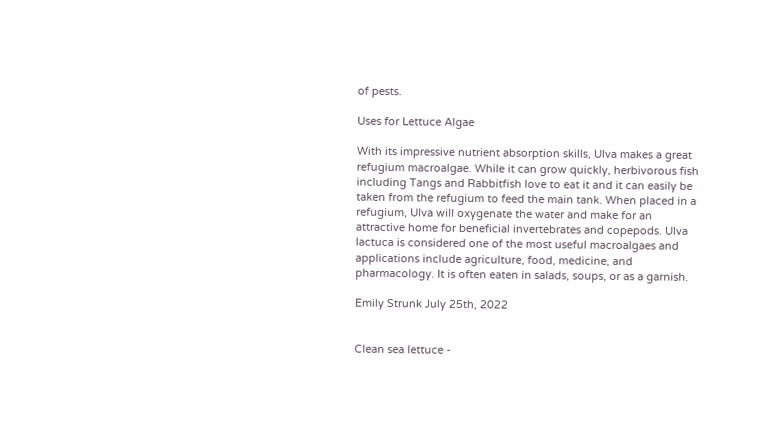of pests.

Uses for Lettuce Algae

With its impressive nutrient absorption skills, Ulva makes a great refugium macroalgae. While it can grow quickly, herbivorous fish including Tangs and Rabbitfish love to eat it and it can easily be taken from the refugium to feed the main tank. When placed in a refugium, Ulva will oxygenate the water and make for an attractive home for beneficial invertebrates and copepods. Ulva lactuca is considered one of the most useful macroalgaes and applications include agriculture, food, medicine, and pharmacology. It is often eaten in salads, soups, or as a garnish.

Emily Strunk July 25th, 2022


Clean sea lettuce -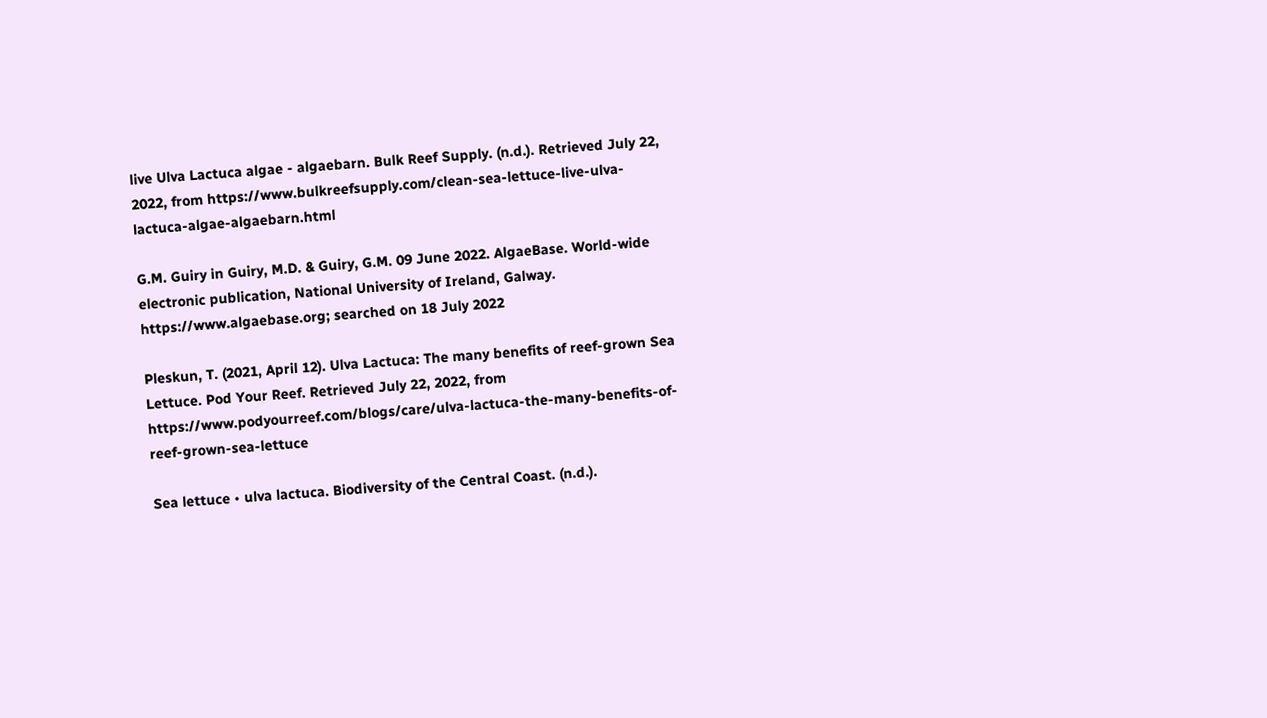live Ulva Lactuca algae - algaebarn. Bulk Reef Supply. (n.d.). Retrieved July 22, 2022, from https://www.bulkreefsupply.com/clean-sea-lettuce-live-ulva-lactuca-algae-algaebarn.html

G.M. Guiry in Guiry, M.D. & Guiry, G.M. 09 June 2022. AlgaeBase. World-wide electronic publication, National University of Ireland, Galway. https://www.algaebase.org; searched on 18 July 2022

Pleskun, T. (2021, April 12). Ulva Lactuca: The many benefits of reef-grown Sea Lettuce. Pod Your Reef. Retrieved July 22, 2022, from https://www.podyourreef.com/blogs/care/ulva-lactuca-the-many-benefits-of-reef-grown-sea-lettuce

Sea lettuce • ulva lactuca. Biodiversity of the Central Coast. (n.d.).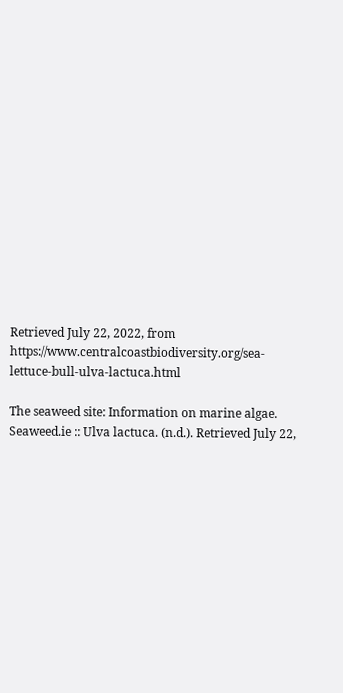Retrieved July 22, 2022, from https://www.centralcoastbiodiversity.org/sea-lettuce-bull-ulva-lactuca.html

The seaweed site: Information on marine algae. Seaweed.ie :: Ulva lactuca. (n.d.). Retrieved July 22,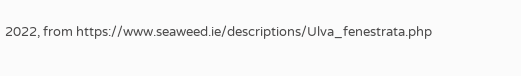2022, from https://www.seaweed.ie/descriptions/Ulva_fenestrata.php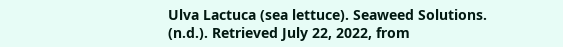Ulva Lactuca (sea lettuce). Seaweed Solutions. (n.d.). Retrieved July 22, 2022, from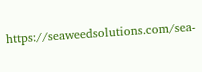https://seaweedsolutions.com/sea-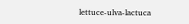lettuce-ulva-lactuca